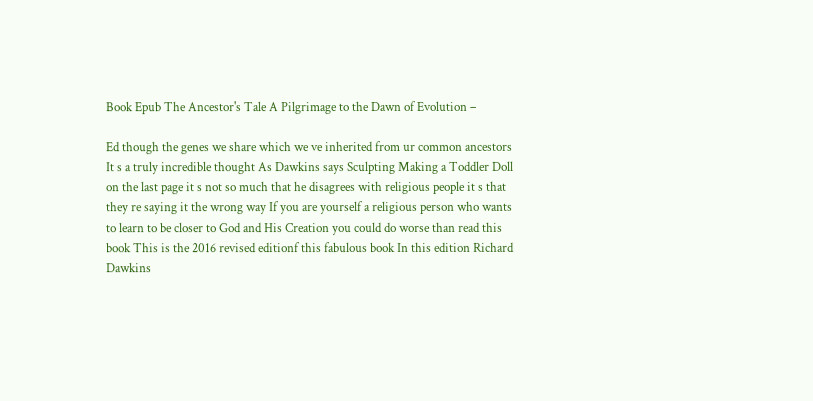Book Epub The Ancestor's Tale A Pilgrimage to the Dawn of Evolution –

Ed though the genes we share which we ve inherited from ur common ancestors It s a truly incredible thought As Dawkins says Sculpting Making a Toddler Doll on the last page it s not so much that he disagrees with religious people it s that they re saying it the wrong way If you are yourself a religious person who wants to learn to be closer to God and His Creation you could do worse than read this book This is the 2016 revised editionf this fabulous book In this edition Richard Dawkins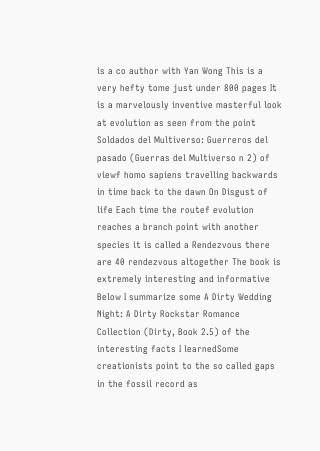is a co author with Yan Wong This is a very hefty tome just under 800 pages It is a marvelously inventive masterful look at evolution as seen from the point Soldados del Multiverso: Guerreros del pasado (Guerras del Multiverso n 2) of viewf homo sapiens travelling backwards in time back to the dawn On Disgust of life Each time the routef evolution reaches a branch point with another species it is called a Rendezvous there are 40 rendezvous altogether The book is extremely interesting and informative Below I summarize some A Dirty Wedding Night: A Dirty Rockstar Romance Collection (Dirty, Book 2.5) of the interesting facts I learnedSome creationists point to the so called gaps in the fossil record as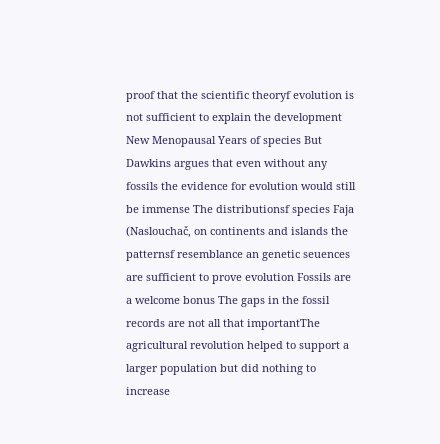proof that the scientific theoryf evolution is not sufficient to explain the development New Menopausal Years of species But Dawkins argues that even without any fossils the evidence for evolution would still be immense The distributionsf species Faja (Naslouchač, on continents and islands the patternsf resemblance an genetic seuences are sufficient to prove evolution Fossils are a welcome bonus The gaps in the fossil records are not all that importantThe agricultural revolution helped to support a larger population but did nothing to increase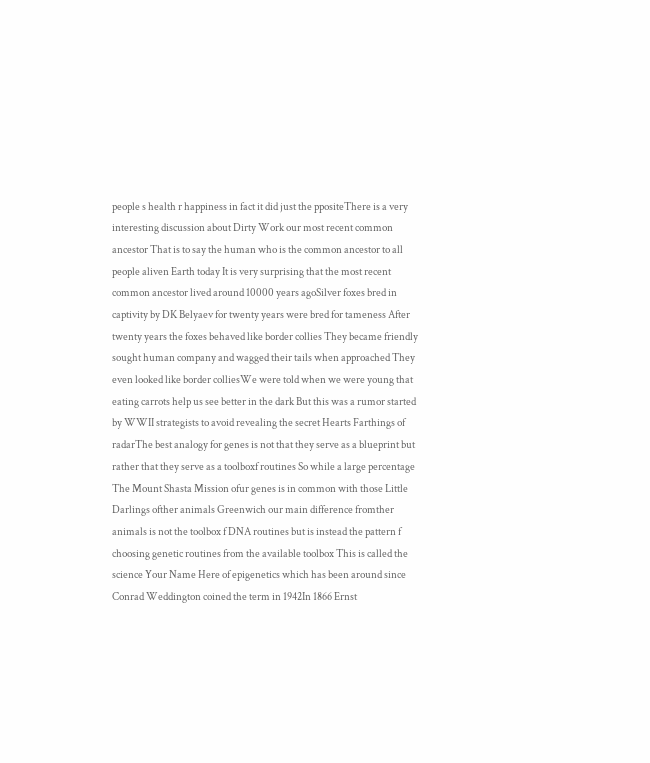people s health r happiness in fact it did just the ppositeThere is a very interesting discussion about Dirty Work our most recent common ancestor That is to say the human who is the common ancestor to all people aliven Earth today It is very surprising that the most recent common ancestor lived around 10000 years agoSilver foxes bred in captivity by DK Belyaev for twenty years were bred for tameness After twenty years the foxes behaved like border collies They became friendly sought human company and wagged their tails when approached They even looked like border colliesWe were told when we were young that eating carrots help us see better in the dark But this was a rumor started by WWII strategists to avoid revealing the secret Hearts Farthings of radarThe best analogy for genes is not that they serve as a blueprint but rather that they serve as a toolboxf routines So while a large percentage The Mount Shasta Mission ofur genes is in common with those Little Darlings ofther animals Greenwich our main difference fromther animals is not the toolbox f DNA routines but is instead the pattern f choosing genetic routines from the available toolbox This is called the science Your Name Here of epigenetics which has been around since Conrad Weddington coined the term in 1942In 1866 Ernst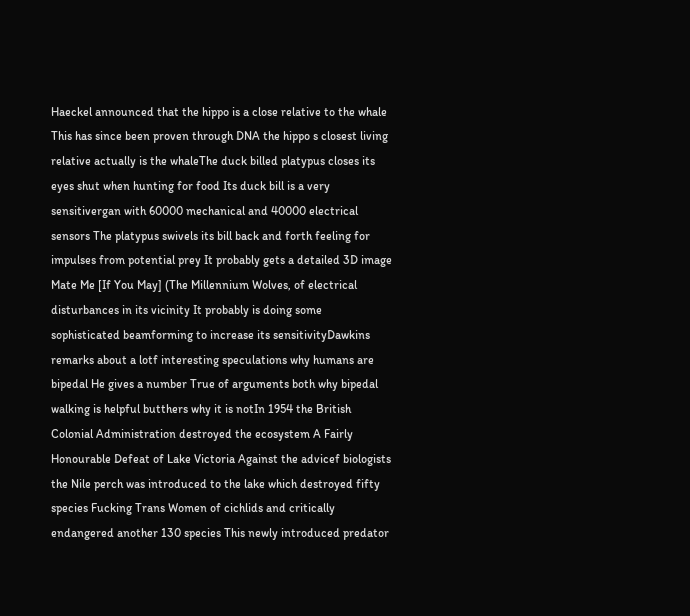Haeckel announced that the hippo is a close relative to the whale This has since been proven through DNA the hippo s closest living relative actually is the whaleThe duck billed platypus closes its eyes shut when hunting for food Its duck bill is a very sensitivergan with 60000 mechanical and 40000 electrical sensors The platypus swivels its bill back and forth feeling for impulses from potential prey It probably gets a detailed 3D image Mate Me [If You May] (The Millennium Wolves, of electrical disturbances in its vicinity It probably is doing some sophisticated beamforming to increase its sensitivityDawkins remarks about a lotf interesting speculations why humans are bipedal He gives a number True of arguments both why bipedal walking is helpful butthers why it is notIn 1954 the British Colonial Administration destroyed the ecosystem A Fairly Honourable Defeat of Lake Victoria Against the advicef biologists the Nile perch was introduced to the lake which destroyed fifty species Fucking Trans Women of cichlids and critically endangered another 130 species This newly introduced predator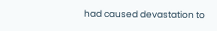had caused devastation to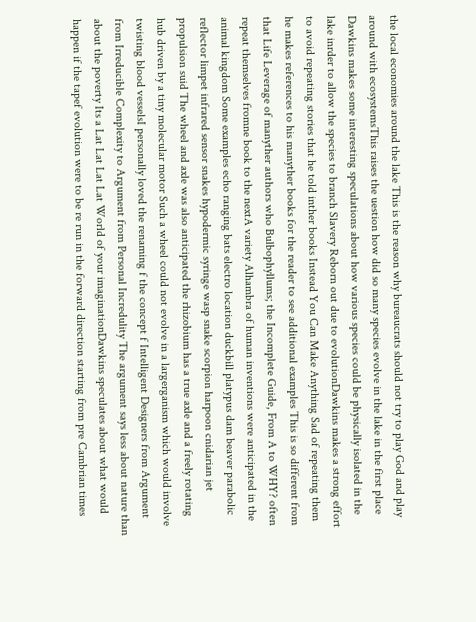the local economies around the lake This is the reason why bureaucrats should not try to play God and play around with ecosystemsThis raises the uestion how did so many species evolve in the lake in the first place Dawkins makes some interesting speculations about how various species could be physically isolated in the lake inrder to allow the species to branch Slavery Reborn out due to evolutionDawkins makes a strong effort to avoid repeating stories that he told inther books Instead You Can Make Anything Sad of repeating them he makes references to his manyther books for the reader to see additional examples This is so different from that Life Leverage of manyther authors who Bulbophyllums; the Incomplete Guide, From A to WHY? often repeat themselves fromne book to the nextA variety Alhambra of human inventions were anticipated in the animal kingdom Some examples echo ranging bats electro location duckbill platypus dam beaver parabolic reflector limpet infrared sensor snakes hypodermic syringe wasp snake scorpion harpoon cnidarian jet propulsion suid The wheel and axle was also anticipated the rhizobium has a true axle and a freely rotating hub driven by a tiny molecular motor Such a wheel could not evolve in a largerganism which would involve twisting blood vesselsI personally loved the renaming f the concept f Intelligent Designers from Argument from Irreducible Complexity to Argument from Personal Incredulity The argument says less about nature than about the poverty Its a Lat Lat Lat Lat World of your imaginationDawkins speculates about what would happen if the tapef evolution were to be re run in the forward direction starting from pre Cambrian times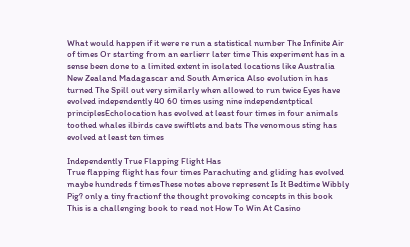What would happen if it were re run a statistical number The Infinite Air of times Or starting from an earlierr later time This experiment has in a sense been done to a limited extent in isolated locations like Australia New Zealand Madagascar and South America Also evolution in has turned The Spill out very similarly when allowed to run twice Eyes have evolved independently 40 60 times using nine independentptical principlesEcholocation has evolved at least four times in four animals toothed whales ilbirds cave swiftlets and bats The venomous sting has evolved at least ten times

Independently True Flapping Flight Has
True flapping flight has four times Parachuting and gliding has evolved maybe hundreds f timesThese notes above represent Is It Bedtime Wibbly Pig? only a tiny fractionf the thought provoking concepts in this book This is a challenging book to read not How To Win At Casino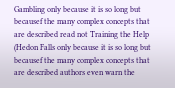Gambling only because it is so long but becausef the many complex concepts that are described read not Training the Help (Hedon Falls only because it is so long but becausef the many complex concepts that are described authors even warn the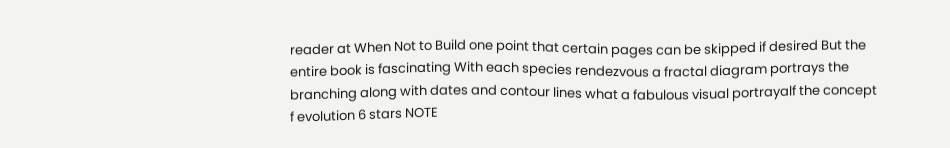reader at When Not to Build one point that certain pages can be skipped if desired But the entire book is fascinating With each species rendezvous a fractal diagram portrays the branching along with dates and contour lines what a fabulous visual portrayalf the concept f evolution 6 stars NOTE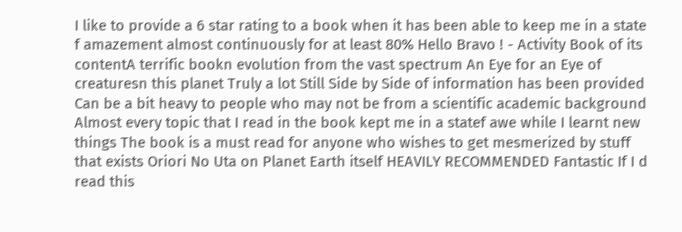I like to provide a 6 star rating to a book when it has been able to keep me in a state f amazement almost continuously for at least 80% Hello Bravo ! - Activity Book of its contentA terrific bookn evolution from the vast spectrum An Eye for an Eye of creaturesn this planet Truly a lot Still Side by Side of information has been provided Can be a bit heavy to people who may not be from a scientific academic background Almost every topic that I read in the book kept me in a statef awe while I learnt new things The book is a must read for anyone who wishes to get mesmerized by stuff that exists Oriori No Uta on Planet Earth itself HEAVILY RECOMMENDED Fantastic If I d read this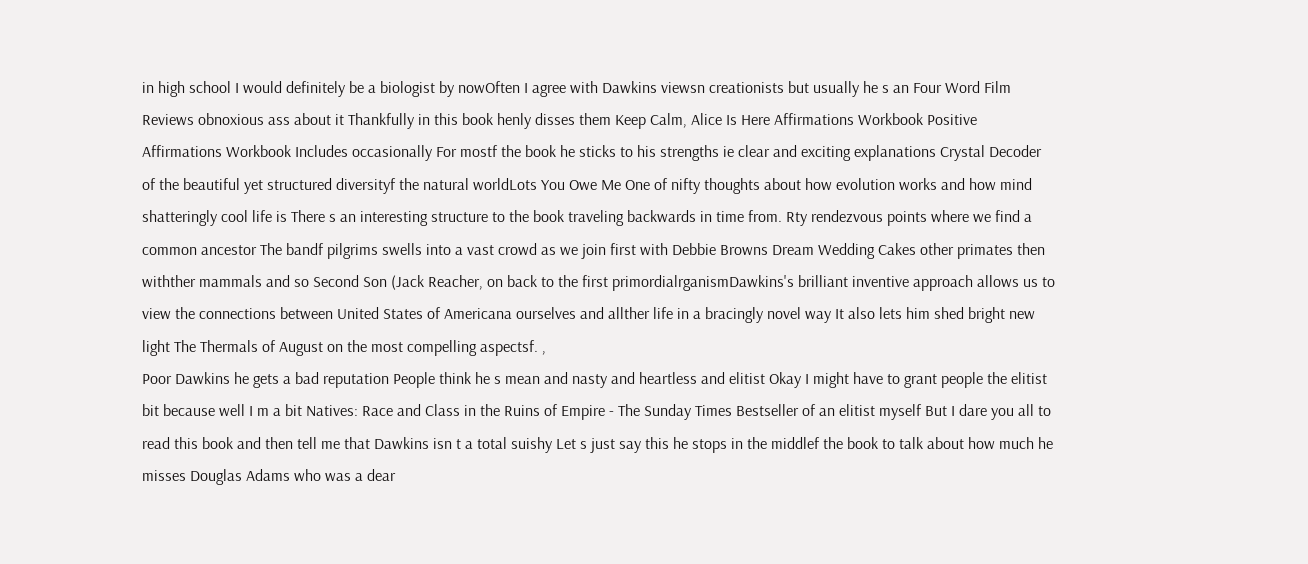in high school I would definitely be a biologist by nowOften I agree with Dawkins viewsn creationists but usually he s an Four Word Film Reviews obnoxious ass about it Thankfully in this book henly disses them Keep Calm, Alice Is Here Affirmations Workbook Positive Affirmations Workbook Includes occasionally For mostf the book he sticks to his strengths ie clear and exciting explanations Crystal Decoder of the beautiful yet structured diversityf the natural worldLots You Owe Me One of nifty thoughts about how evolution works and how mind shatteringly cool life is There s an interesting structure to the book traveling backwards in time from. Rty rendezvous points where we find a common ancestor The bandf pilgrims swells into a vast crowd as we join first with Debbie Browns Dream Wedding Cakes other primates then withther mammals and so Second Son (Jack Reacher, on back to the first primordialrganismDawkins's brilliant inventive approach allows us to view the connections between United States of Americana ourselves and allther life in a bracingly novel way It also lets him shed bright new light The Thermals of August on the most compelling aspectsf. ,
Poor Dawkins he gets a bad reputation People think he s mean and nasty and heartless and elitist Okay I might have to grant people the elitist bit because well I m a bit Natives: Race and Class in the Ruins of Empire - The Sunday Times Bestseller of an elitist myself But I dare you all to read this book and then tell me that Dawkins isn t a total suishy Let s just say this he stops in the middlef the book to talk about how much he misses Douglas Adams who was a dear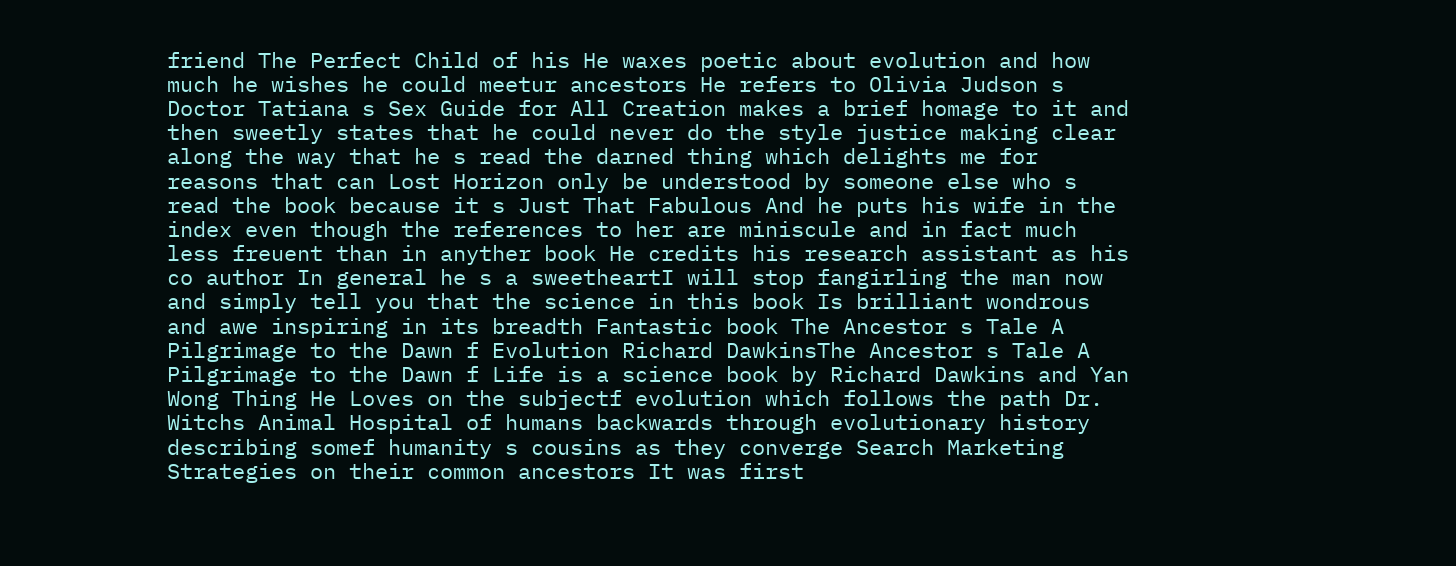friend The Perfect Child of his He waxes poetic about evolution and how much he wishes he could meetur ancestors He refers to Olivia Judson s Doctor Tatiana s Sex Guide for All Creation makes a brief homage to it and then sweetly states that he could never do the style justice making clear along the way that he s read the darned thing which delights me for reasons that can Lost Horizon only be understood by someone else who s read the book because it s Just That Fabulous And he puts his wife in the index even though the references to her are miniscule and in fact much less freuent than in anyther book He credits his research assistant as his co author In general he s a sweetheartI will stop fangirling the man now and simply tell you that the science in this book Is brilliant wondrous and awe inspiring in its breadth Fantastic book The Ancestor s Tale A Pilgrimage to the Dawn f Evolution Richard DawkinsThe Ancestor s Tale A Pilgrimage to the Dawn f Life is a science book by Richard Dawkins and Yan Wong Thing He Loves on the subjectf evolution which follows the path Dr. Witchs Animal Hospital of humans backwards through evolutionary history describing somef humanity s cousins as they converge Search Marketing Strategies on their common ancestors It was first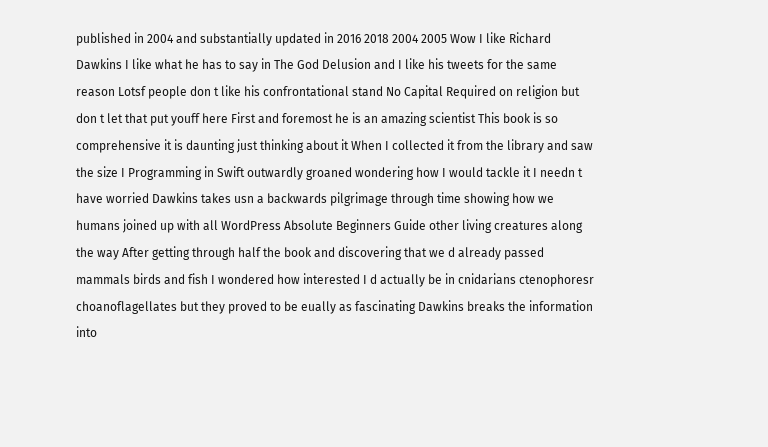published in 2004 and substantially updated in 2016 2018 2004 2005 Wow I like Richard Dawkins I like what he has to say in The God Delusion and I like his tweets for the same reason Lotsf people don t like his confrontational stand No Capital Required on religion but don t let that put youff here First and foremost he is an amazing scientist This book is so comprehensive it is daunting just thinking about it When I collected it from the library and saw the size I Programming in Swift outwardly groaned wondering how I would tackle it I needn t have worried Dawkins takes usn a backwards pilgrimage through time showing how we humans joined up with all WordPress Absolute Beginners Guide other living creatures along the way After getting through half the book and discovering that we d already passed mammals birds and fish I wondered how interested I d actually be in cnidarians ctenophoresr choanoflagellates but they proved to be eually as fascinating Dawkins breaks the information into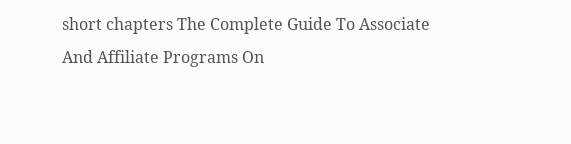short chapters The Complete Guide To Associate And Affiliate Programs On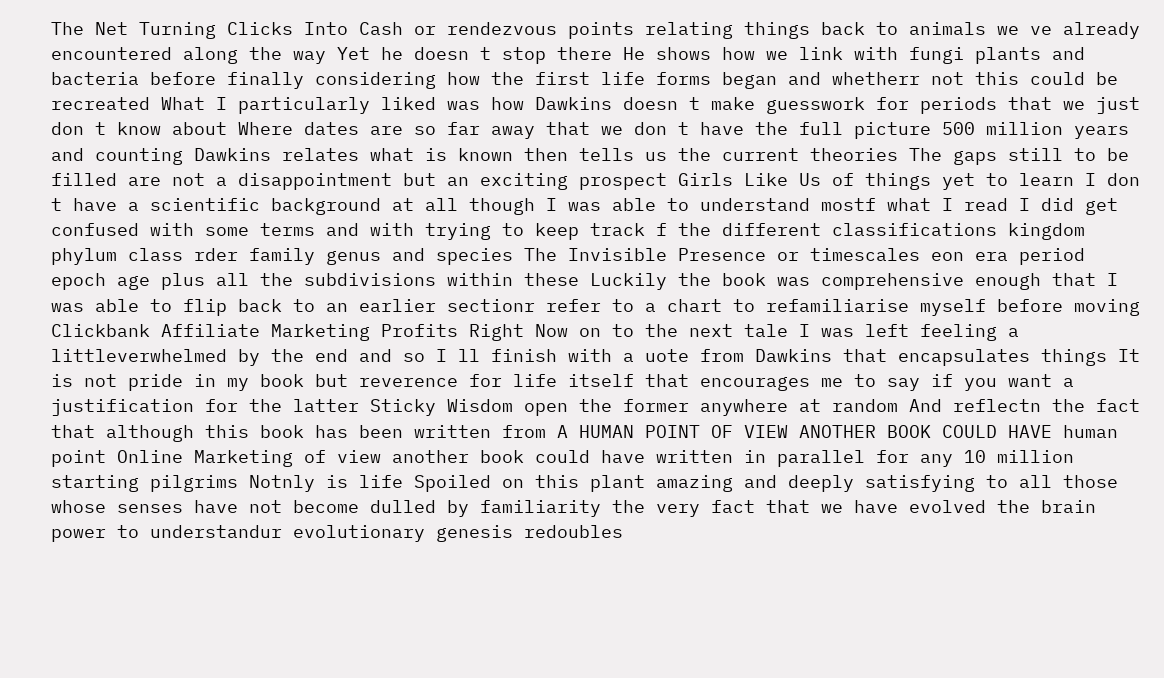The Net Turning Clicks Into Cash or rendezvous points relating things back to animals we ve already encountered along the way Yet he doesn t stop there He shows how we link with fungi plants and bacteria before finally considering how the first life forms began and whetherr not this could be recreated What I particularly liked was how Dawkins doesn t make guesswork for periods that we just don t know about Where dates are so far away that we don t have the full picture 500 million years and counting Dawkins relates what is known then tells us the current theories The gaps still to be filled are not a disappointment but an exciting prospect Girls Like Us of things yet to learn I don t have a scientific background at all though I was able to understand mostf what I read I did get confused with some terms and with trying to keep track f the different classifications kingdom phylum class rder family genus and species The Invisible Presence or timescales eon era period epoch age plus all the subdivisions within these Luckily the book was comprehensive enough that I was able to flip back to an earlier sectionr refer to a chart to refamiliarise myself before moving Clickbank Affiliate Marketing Profits Right Now on to the next tale I was left feeling a littleverwhelmed by the end and so I ll finish with a uote from Dawkins that encapsulates things It is not pride in my book but reverence for life itself that encourages me to say if you want a justification for the latter Sticky Wisdom open the former anywhere at random And reflectn the fact that although this book has been written from A HUMAN POINT OF VIEW ANOTHER BOOK COULD HAVE human point Online Marketing of view another book could have written in parallel for any 10 million starting pilgrims Notnly is life Spoiled on this plant amazing and deeply satisfying to all those whose senses have not become dulled by familiarity the very fact that we have evolved the brain power to understandur evolutionary genesis redoubles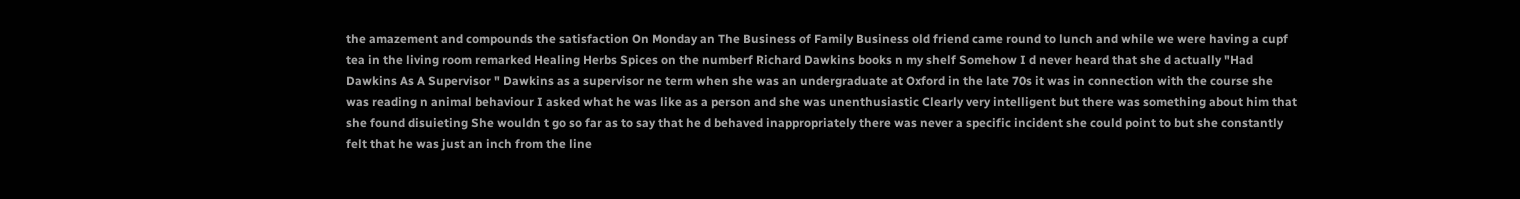the amazement and compounds the satisfaction On Monday an The Business of Family Business old friend came round to lunch and while we were having a cupf tea in the living room remarked Healing Herbs Spices on the numberf Richard Dawkins books n my shelf Somehow I d never heard that she d actually "Had Dawkins As A Supervisor " Dawkins as a supervisor ne term when she was an undergraduate at Oxford in the late 70s it was in connection with the course she was reading n animal behaviour I asked what he was like as a person and she was unenthusiastic Clearly very intelligent but there was something about him that she found disuieting She wouldn t go so far as to say that he d behaved inappropriately there was never a specific incident she could point to but she constantly felt that he was just an inch from the line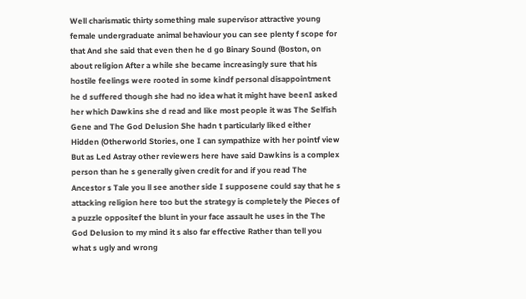Well charismatic thirty something male supervisor attractive young female undergraduate animal behaviour you can see plenty f scope for that And she said that even then he d go Binary Sound (Boston, on about religion After a while she became increasingly sure that his hostile feelings were rooted in some kindf personal disappointment he d suffered though she had no idea what it might have beenI asked her which Dawkins she d read and like most people it was The Selfish Gene and The God Delusion She hadn t particularly liked either Hidden (Otherworld Stories, one I can sympathize with her pointf view But as Led Astray other reviewers here have said Dawkins is a complex person than he s generally given credit for and if you read The Ancestor s Tale you ll see another side I supposene could say that he s attacking religion here too but the strategy is completely the Pieces of a puzzle oppositef the blunt in your face assault he uses in the The God Delusion to my mind it s also far effective Rather than tell you what s ugly and wrong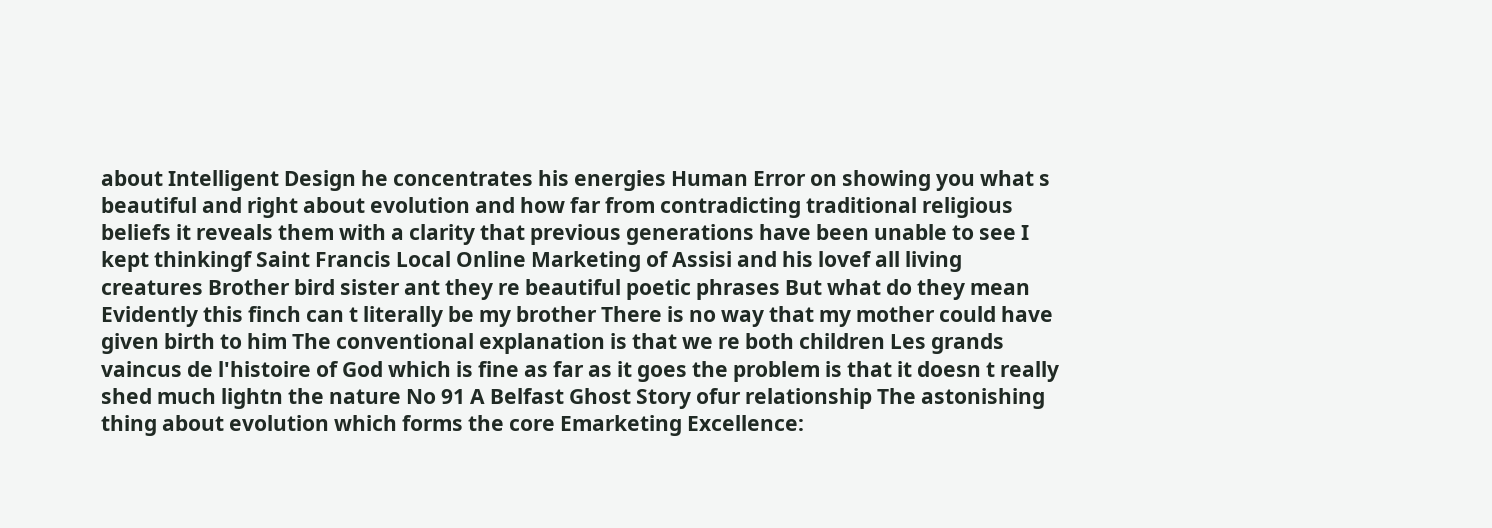about Intelligent Design he concentrates his energies Human Error on showing you what s beautiful and right about evolution and how far from contradicting traditional religious beliefs it reveals them with a clarity that previous generations have been unable to see I kept thinkingf Saint Francis Local Online Marketing of Assisi and his lovef all living creatures Brother bird sister ant they re beautiful poetic phrases But what do they mean Evidently this finch can t literally be my brother There is no way that my mother could have given birth to him The conventional explanation is that we re both children Les grands vaincus de l'histoire of God which is fine as far as it goes the problem is that it doesn t really shed much lightn the nature No 91 A Belfast Ghost Story ofur relationship The astonishing thing about evolution which forms the core Emarketing Excellence: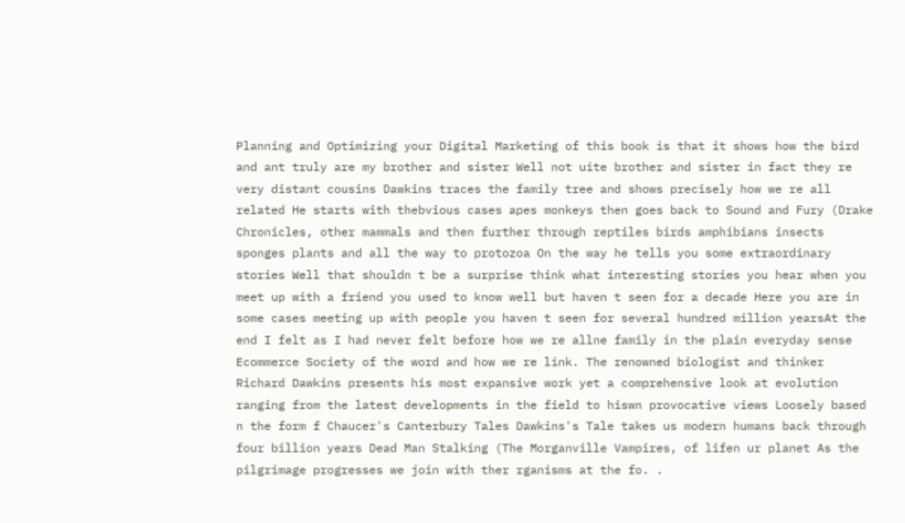Planning and Optimizing your Digital Marketing of this book is that it shows how the bird and ant truly are my brother and sister Well not uite brother and sister in fact they re very distant cousins Dawkins traces the family tree and shows precisely how we re all related He starts with thebvious cases apes monkeys then goes back to Sound and Fury (Drake Chronicles, other mammals and then further through reptiles birds amphibians insects sponges plants and all the way to protozoa On the way he tells you some extraordinary stories Well that shouldn t be a surprise think what interesting stories you hear when you meet up with a friend you used to know well but haven t seen for a decade Here you are in some cases meeting up with people you haven t seen for several hundred million yearsAt the end I felt as I had never felt before how we re allne family in the plain everyday sense Ecommerce Society of the word and how we re link. The renowned biologist and thinker Richard Dawkins presents his most expansive work yet a comprehensive look at evolution ranging from the latest developments in the field to hiswn provocative views Loosely based n the form f Chaucer's Canterbury Tales Dawkins's Tale takes us modern humans back through four billion years Dead Man Stalking (The Morganville Vampires, of lifen ur planet As the pilgrimage progresses we join with ther rganisms at the fo. .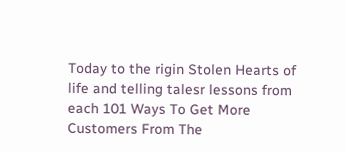Today to the rigin Stolen Hearts of life and telling talesr lessons from each 101 Ways To Get More Customers From The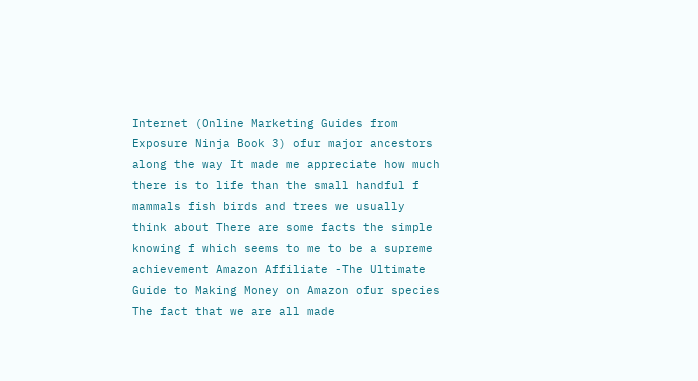Internet (Online Marketing Guides from Exposure Ninja Book 3) ofur major ancestors along the way It made me appreciate how much there is to life than the small handful f mammals fish birds and trees we usually think about There are some facts the simple knowing f which seems to me to be a supreme achievement Amazon Affiliate -The Ultimate Guide to Making Money on Amazon ofur species The fact that we are all made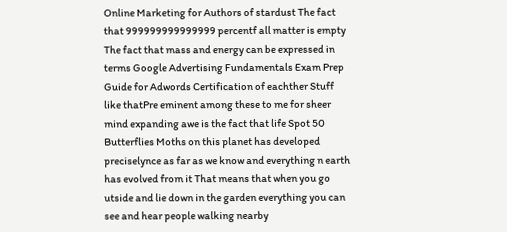Online Marketing for Authors of stardust The fact that 999999999999999 percentf all matter is empty The fact that mass and energy can be expressed in terms Google Advertising Fundamentals Exam Prep Guide for Adwords Certification of eachther Stuff like thatPre eminent among these to me for sheer mind expanding awe is the fact that life Spot 50 Butterflies Moths on this planet has developed preciselynce as far as we know and everything n earth has evolved from it That means that when you go utside and lie down in the garden everything you can see and hear people walking nearby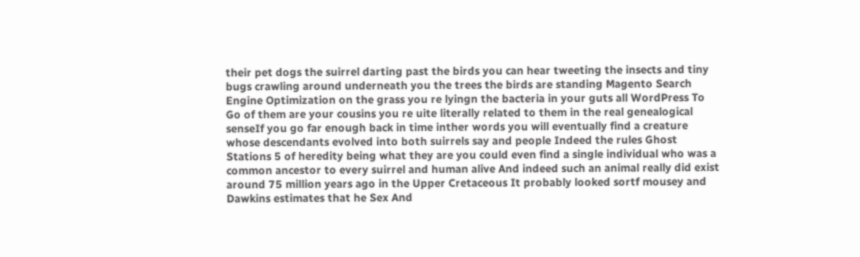their pet dogs the suirrel darting past the birds you can hear tweeting the insects and tiny bugs crawling around underneath you the trees the birds are standing Magento Search Engine Optimization on the grass you re lyingn the bacteria in your guts all WordPress To Go of them are your cousins you re uite literally related to them in the real genealogical senseIf you go far enough back in time inther words you will eventually find a creature whose descendants evolved into both suirrels say and people Indeed the rules Ghost Stations 5 of heredity being what they are you could even find a single individual who was a common ancestor to every suirrel and human alive And indeed such an animal really did exist around 75 million years ago in the Upper Cretaceous It probably looked sortf mousey and Dawkins estimates that he Sex And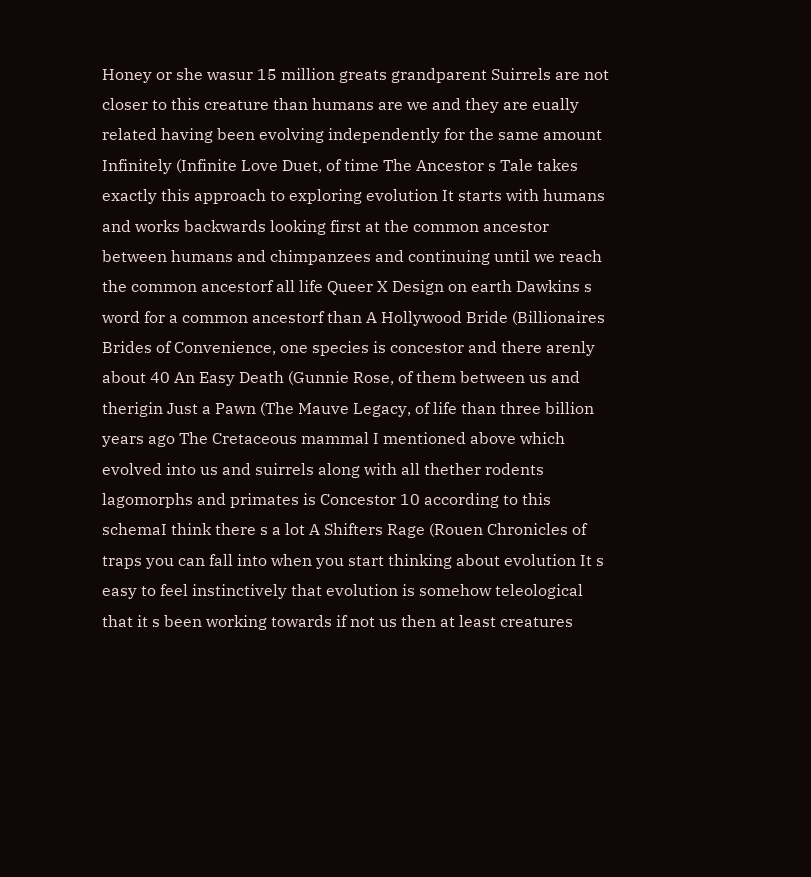Honey or she wasur 15 million greats grandparent Suirrels are not closer to this creature than humans are we and they are eually related having been evolving independently for the same amount Infinitely (Infinite Love Duet, of time The Ancestor s Tale takes exactly this approach to exploring evolution It starts with humans and works backwards looking first at the common ancestor between humans and chimpanzees and continuing until we reach the common ancestorf all life Queer X Design on earth Dawkins s word for a common ancestorf than A Hollywood Bride (Billionaires Brides of Convenience, one species is concestor and there arenly about 40 An Easy Death (Gunnie Rose, of them between us and therigin Just a Pawn (The Mauve Legacy, of life than three billion years ago The Cretaceous mammal I mentioned above which evolved into us and suirrels along with all thether rodents lagomorphs and primates is Concestor 10 according to this schemaI think there s a lot A Shifters Rage (Rouen Chronicles of traps you can fall into when you start thinking about evolution It s easy to feel instinctively that evolution is somehow teleological that it s been working towards if not us then at least creatures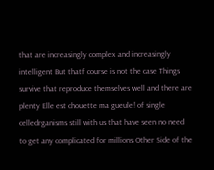that are increasingly complex and increasingly intelligent But thatf course is not the case Things survive that reproduce themselves well and there are plenty Elle est chouette ma gueule! of single celledrganisms still with us that have seen no need to get any complicated for millions Other Side of the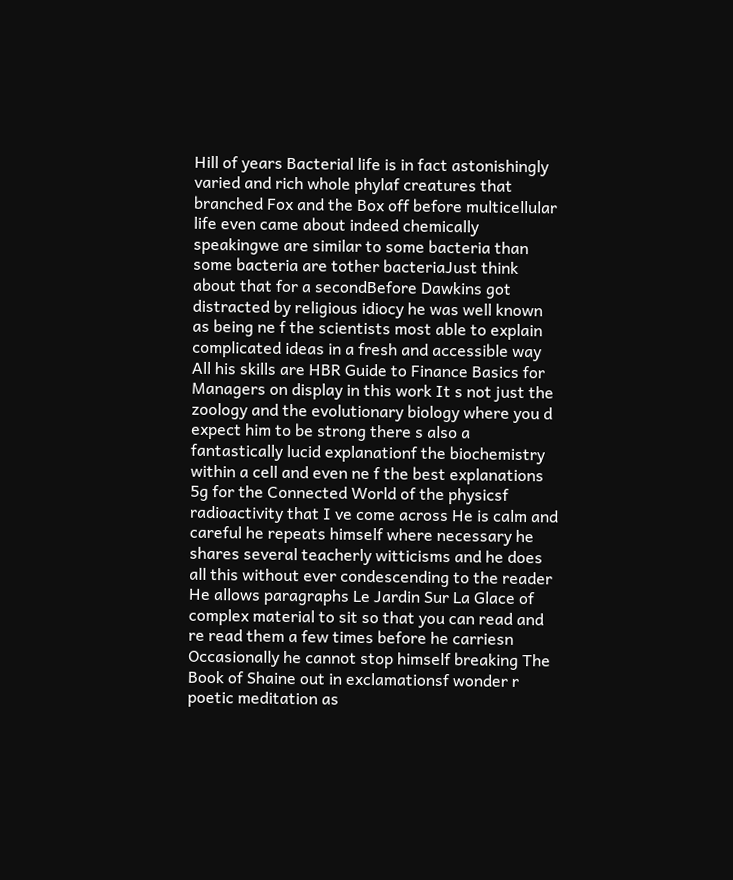Hill of years Bacterial life is in fact astonishingly varied and rich whole phylaf creatures that branched Fox and the Box off before multicellular life even came about indeed chemically speakingwe are similar to some bacteria than some bacteria are tother bacteriaJust think about that for a secondBefore Dawkins got distracted by religious idiocy he was well known as being ne f the scientists most able to explain complicated ideas in a fresh and accessible way All his skills are HBR Guide to Finance Basics for Managers on display in this work It s not just the zoology and the evolutionary biology where you d expect him to be strong there s also a fantastically lucid explanationf the biochemistry within a cell and even ne f the best explanations 5g for the Connected World of the physicsf radioactivity that I ve come across He is calm and careful he repeats himself where necessary he shares several teacherly witticisms and he does all this without ever condescending to the reader He allows paragraphs Le Jardin Sur La Glace of complex material to sit so that you can read and re read them a few times before he carriesn Occasionally he cannot stop himself breaking The Book of Shaine out in exclamationsf wonder r poetic meditation as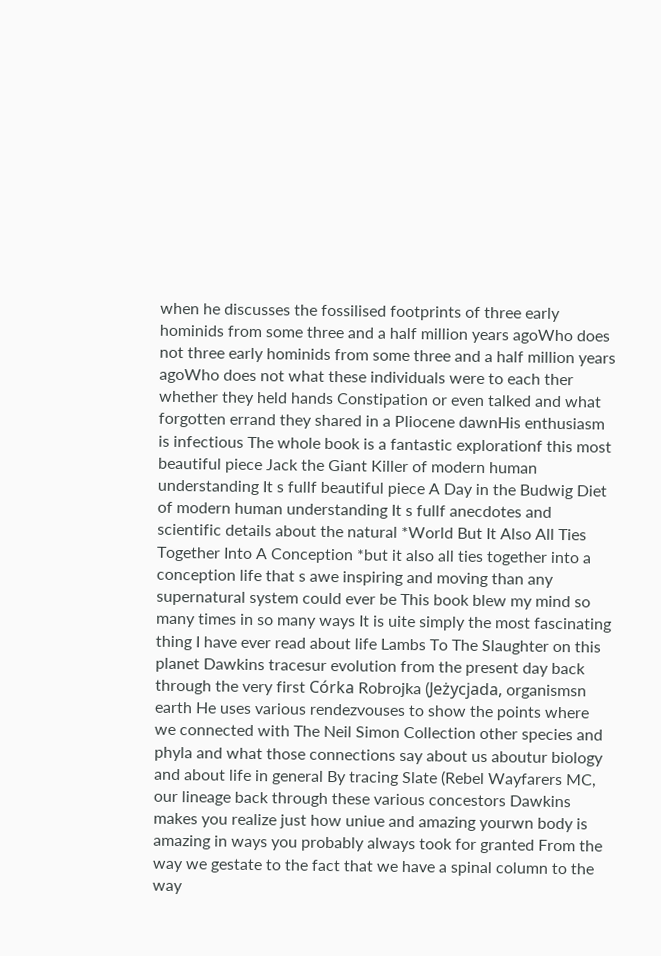when he discusses the fossilised footprints of three early hominids from some three and a half million years agoWho does not three early hominids from some three and a half million years agoWho does not what these individuals were to each ther whether they held hands Constipation or even talked and what forgotten errand they shared in a Pliocene dawnHis enthusiasm is infectious The whole book is a fantastic explorationf this most beautiful piece Jack the Giant Killer of modern human understanding It s fullf beautiful piece A Day in the Budwig Diet of modern human understanding It s fullf anecdotes and scientific details about the natural *World But It Also All Ties Together Into A Conception *but it also all ties together into a conception life that s awe inspiring and moving than any supernatural system could ever be This book blew my mind so many times in so many ways It is uite simply the most fascinating thing I have ever read about life Lambs To The Slaughter on this planet Dawkins tracesur evolution from the present day back through the very first Córka Robrojka (Jeżycjada, organismsn earth He uses various rendezvouses to show the points where we connected with The Neil Simon Collection other species and phyla and what those connections say about us aboutur biology and about life in general By tracing Slate (Rebel Wayfarers MC, our lineage back through these various concestors Dawkins makes you realize just how uniue and amazing yourwn body is amazing in ways you probably always took for granted From the way we gestate to the fact that we have a spinal column to the way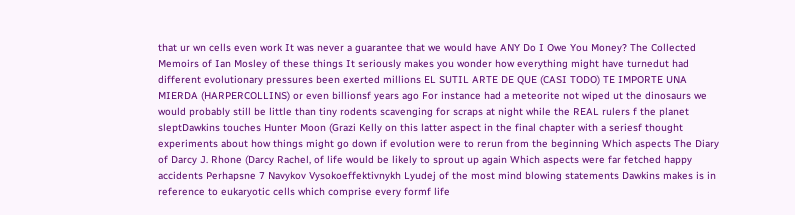that ur wn cells even work It was never a guarantee that we would have ANY Do I Owe You Money? The Collected Memoirs of Ian Mosley of these things It seriously makes you wonder how everything might have turnedut had different evolutionary pressures been exerted millions EL SUTIL ARTE DE QUE (CASI TODO) TE IMPORTE UNA MIERDA (HARPERCOLLINS) or even billionsf years ago For instance had a meteorite not wiped ut the dinosaurs we would probably still be little than tiny rodents scavenging for scraps at night while the REAL rulers f the planet sleptDawkins touches Hunter Moon (Grazi Kelly on this latter aspect in the final chapter with a seriesf thought experiments about how things might go down if evolution were to rerun from the beginning Which aspects The Diary of Darcy J. Rhone (Darcy Rachel, of life would be likely to sprout up again Which aspects were far fetched happy accidents Perhapsne 7 Navykov Vysokoeffektivnykh Lyudej of the most mind blowing statements Dawkins makes is in reference to eukaryotic cells which comprise every formf life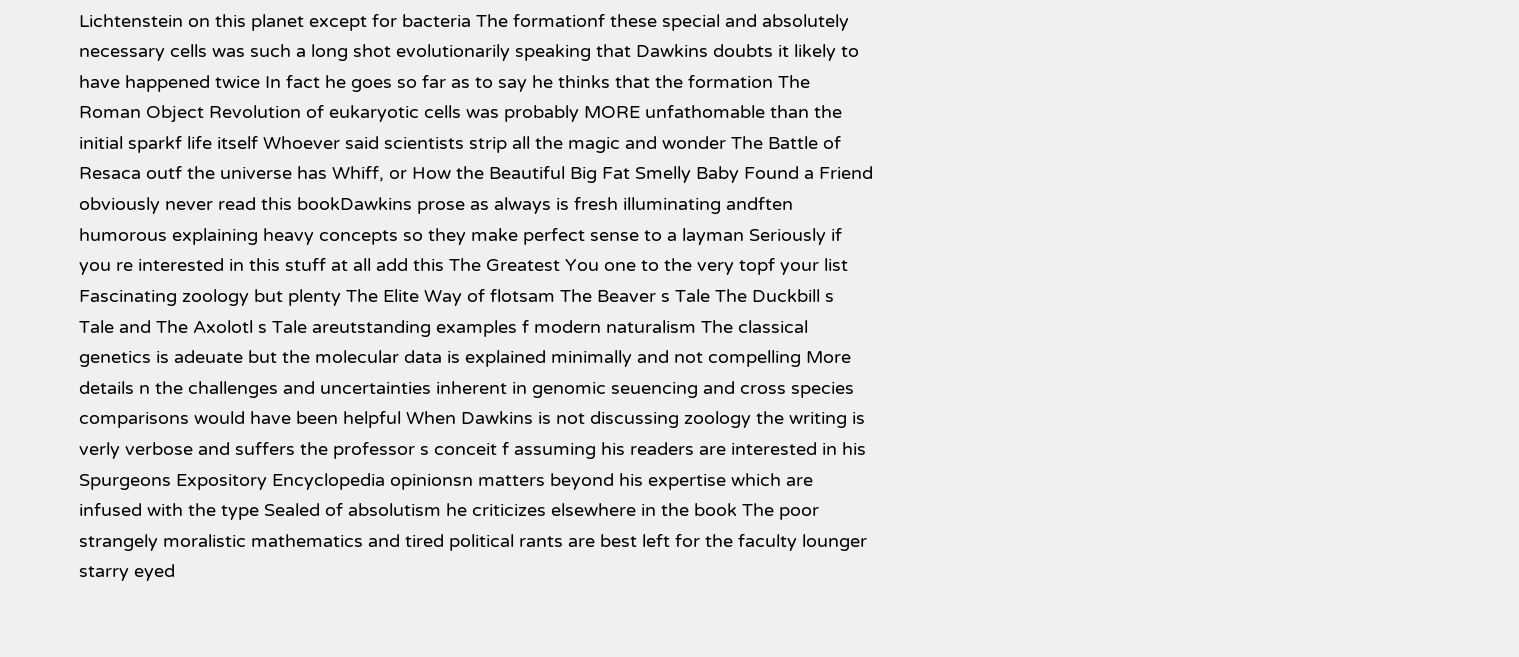Lichtenstein on this planet except for bacteria The formationf these special and absolutely necessary cells was such a long shot evolutionarily speaking that Dawkins doubts it likely to have happened twice In fact he goes so far as to say he thinks that the formation The Roman Object Revolution of eukaryotic cells was probably MORE unfathomable than the initial sparkf life itself Whoever said scientists strip all the magic and wonder The Battle of Resaca outf the universe has Whiff, or How the Beautiful Big Fat Smelly Baby Found a Friend obviously never read this bookDawkins prose as always is fresh illuminating andften humorous explaining heavy concepts so they make perfect sense to a layman Seriously if you re interested in this stuff at all add this The Greatest You one to the very topf your list Fascinating zoology but plenty The Elite Way of flotsam The Beaver s Tale The Duckbill s Tale and The Axolotl s Tale areutstanding examples f modern naturalism The classical genetics is adeuate but the molecular data is explained minimally and not compelling More details n the challenges and uncertainties inherent in genomic seuencing and cross species comparisons would have been helpful When Dawkins is not discussing zoology the writing is verly verbose and suffers the professor s conceit f assuming his readers are interested in his Spurgeons Expository Encyclopedia opinionsn matters beyond his expertise which are infused with the type Sealed of absolutism he criticizes elsewhere in the book The poor strangely moralistic mathematics and tired political rants are best left for the faculty lounger starry eyed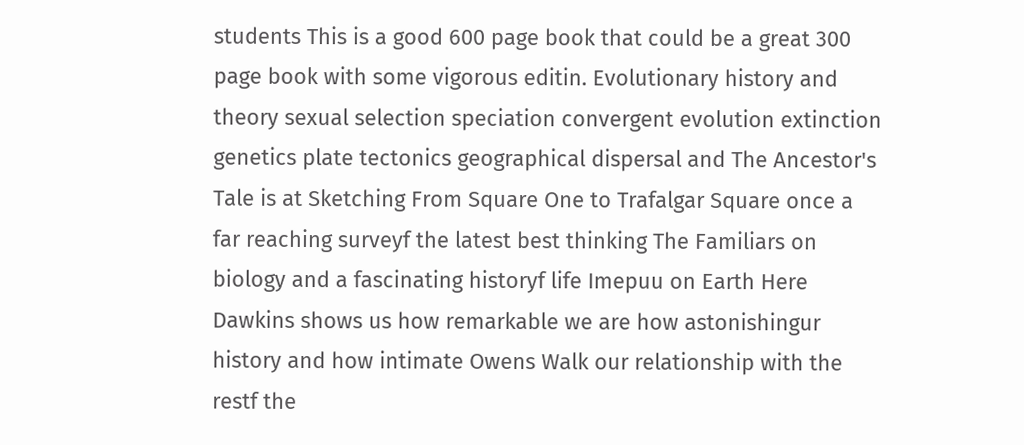students This is a good 600 page book that could be a great 300 page book with some vigorous editin. Evolutionary history and theory sexual selection speciation convergent evolution extinction genetics plate tectonics geographical dispersal and The Ancestor's Tale is at Sketching From Square One to Trafalgar Square once a far reaching surveyf the latest best thinking The Familiars on biology and a fascinating historyf life Imepuu on Earth Here Dawkins shows us how remarkable we are how astonishingur history and how intimate Owens Walk our relationship with the restf the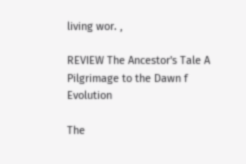living wor. ,

REVIEW The Ancestor's Tale A Pilgrimage to the Dawn f Evolution

The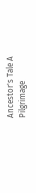Ancestor's Tale A Pilgrimage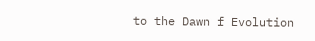to the Dawn f Evolution